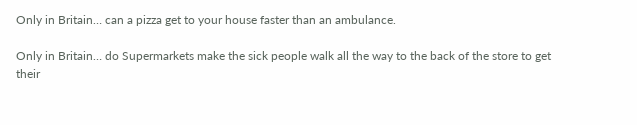Only in Britain… can a pizza get to your house faster than an ambulance.

Only in Britain… do Supermarkets make the sick people walk all the way to the back of the store to get their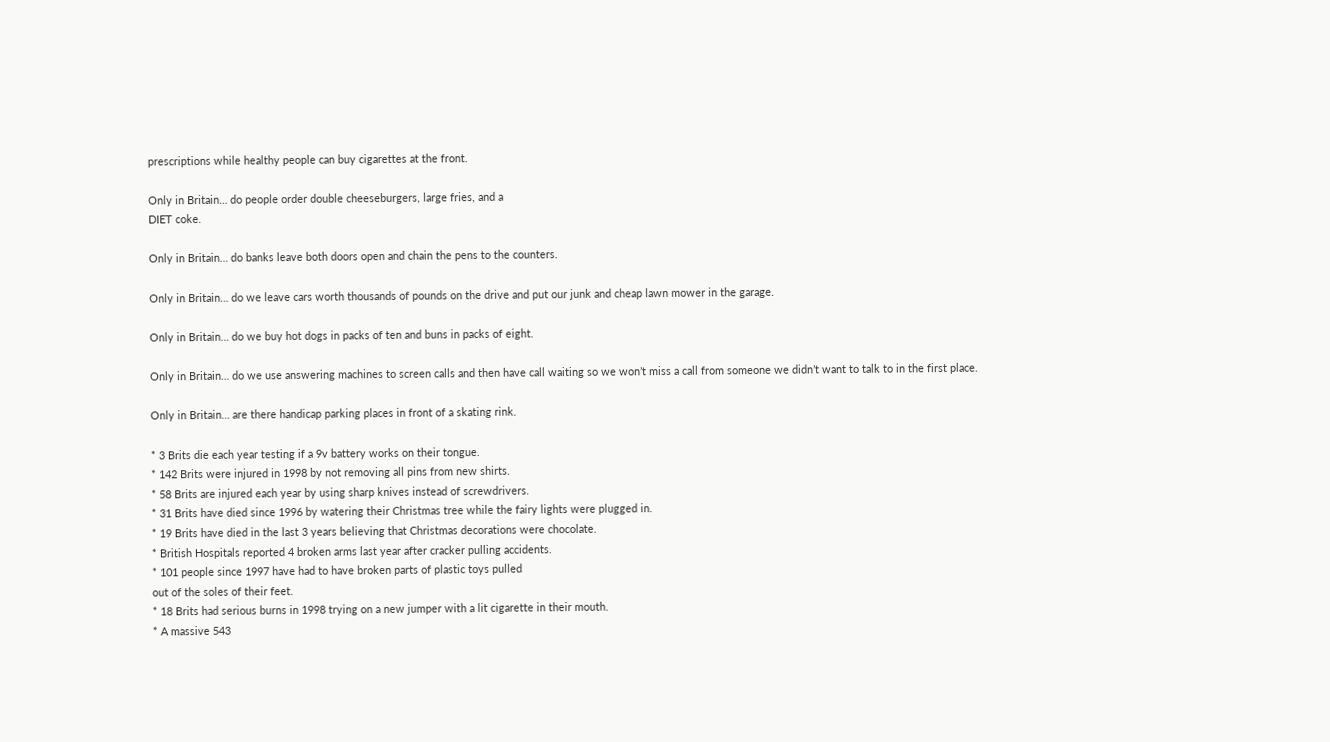prescriptions while healthy people can buy cigarettes at the front.

Only in Britain… do people order double cheeseburgers, large fries, and a
DIET coke.

Only in Britain… do banks leave both doors open and chain the pens to the counters.

Only in Britain… do we leave cars worth thousands of pounds on the drive and put our junk and cheap lawn mower in the garage.

Only in Britain… do we buy hot dogs in packs of ten and buns in packs of eight.

Only in Britain… do we use answering machines to screen calls and then have call waiting so we won’t miss a call from someone we didn’t want to talk to in the first place.

Only in Britain… are there handicap parking places in front of a skating rink.

* 3 Brits die each year testing if a 9v battery works on their tongue.
* 142 Brits were injured in 1998 by not removing all pins from new shirts.
* 58 Brits are injured each year by using sharp knives instead of screwdrivers.
* 31 Brits have died since 1996 by watering their Christmas tree while the fairy lights were plugged in.
* 19 Brits have died in the last 3 years believing that Christmas decorations were chocolate.
* British Hospitals reported 4 broken arms last year after cracker pulling accidents.
* 101 people since 1997 have had to have broken parts of plastic toys pulled
out of the soles of their feet.
* 18 Brits had serious burns in 1998 trying on a new jumper with a lit cigarette in their mouth.
* A massive 543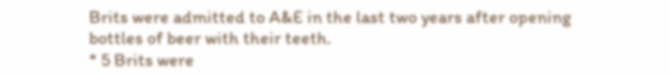Brits were admitted to A&E in the last two years after opening bottles of beer with their teeth.
* 5 Brits were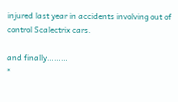injured last year in accidents involving out of control Scalectrix cars.

and finally………
*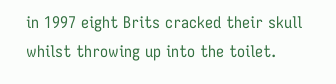in 1997 eight Brits cracked their skull whilst throwing up into the toilet.